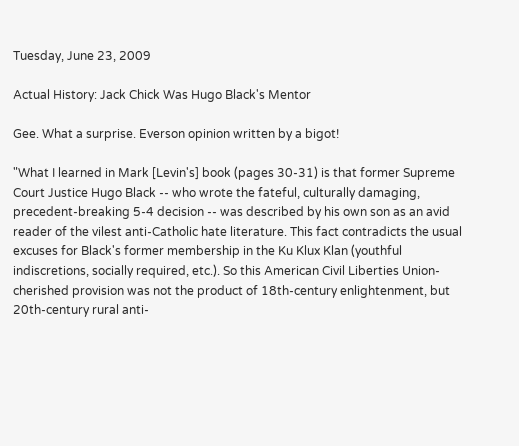Tuesday, June 23, 2009

Actual History: Jack Chick Was Hugo Black's Mentor

Gee. What a surprise. Everson opinion written by a bigot!

"What I learned in Mark [Levin's] book (pages 30-31) is that former Supreme Court Justice Hugo Black -- who wrote the fateful, culturally damaging, precedent-breaking 5-4 decision -- was described by his own son as an avid reader of the vilest anti-Catholic hate literature. This fact contradicts the usual excuses for Black's former membership in the Ku Klux Klan (youthful indiscretions, socially required, etc.). So this American Civil Liberties Union-cherished provision was not the product of 18th-century enlightenment, but 20th-century rural anti-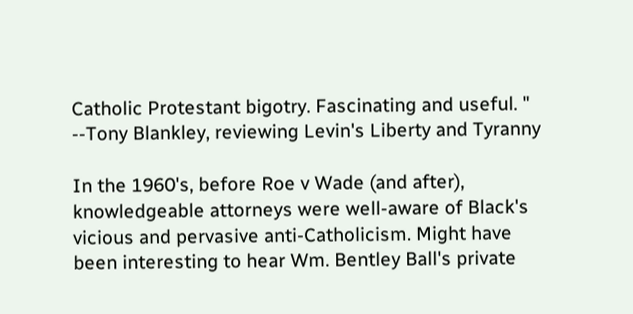Catholic Protestant bigotry. Fascinating and useful. " --Tony Blankley, reviewing Levin's Liberty and Tyranny

In the 1960's, before Roe v Wade (and after), knowledgeable attorneys were well-aware of Black's vicious and pervasive anti-Catholicism. Might have been interesting to hear Wm. Bentley Ball's private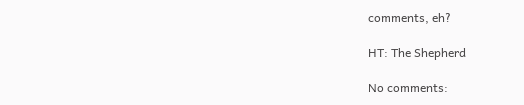comments, eh?

HT: The Shepherd

No comments: